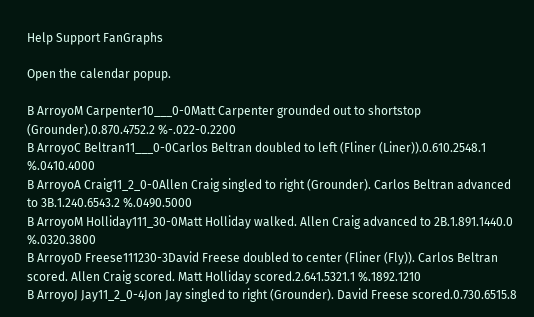Help Support FanGraphs

Open the calendar popup.

B ArroyoM Carpenter10___0-0Matt Carpenter grounded out to shortstop (Grounder).0.870.4752.2 %-.022-0.2200
B ArroyoC Beltran11___0-0Carlos Beltran doubled to left (Fliner (Liner)).0.610.2548.1 %.0410.4000
B ArroyoA Craig11_2_0-0Allen Craig singled to right (Grounder). Carlos Beltran advanced to 3B.1.240.6543.2 %.0490.5000
B ArroyoM Holliday111_30-0Matt Holliday walked. Allen Craig advanced to 2B.1.891.1440.0 %.0320.3800
B ArroyoD Freese111230-3David Freese doubled to center (Fliner (Fly)). Carlos Beltran scored. Allen Craig scored. Matt Holliday scored.2.641.5321.1 %.1892.1210
B ArroyoJ Jay11_2_0-4Jon Jay singled to right (Grounder). David Freese scored.0.730.6515.8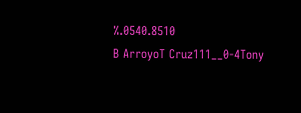%.0540.8510
B ArroyoT Cruz111__0-4Tony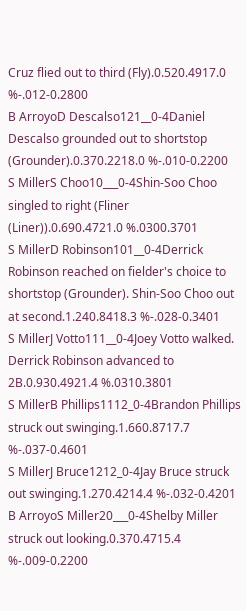Cruz flied out to third (Fly).0.520.4917.0 %-.012-0.2800
B ArroyoD Descalso121__0-4Daniel Descalso grounded out to shortstop (Grounder).0.370.2218.0 %-.010-0.2200
S MillerS Choo10___0-4Shin-Soo Choo singled to right (Fliner (Liner)).0.690.4721.0 %.0300.3701
S MillerD Robinson101__0-4Derrick Robinson reached on fielder's choice to shortstop (Grounder). Shin-Soo Choo out at second.1.240.8418.3 %-.028-0.3401
S MillerJ Votto111__0-4Joey Votto walked. Derrick Robinson advanced to 2B.0.930.4921.4 %.0310.3801
S MillerB Phillips1112_0-4Brandon Phillips struck out swinging.1.660.8717.7 %-.037-0.4601
S MillerJ Bruce1212_0-4Jay Bruce struck out swinging.1.270.4214.4 %-.032-0.4201
B ArroyoS Miller20___0-4Shelby Miller struck out looking.0.370.4715.4 %-.009-0.2200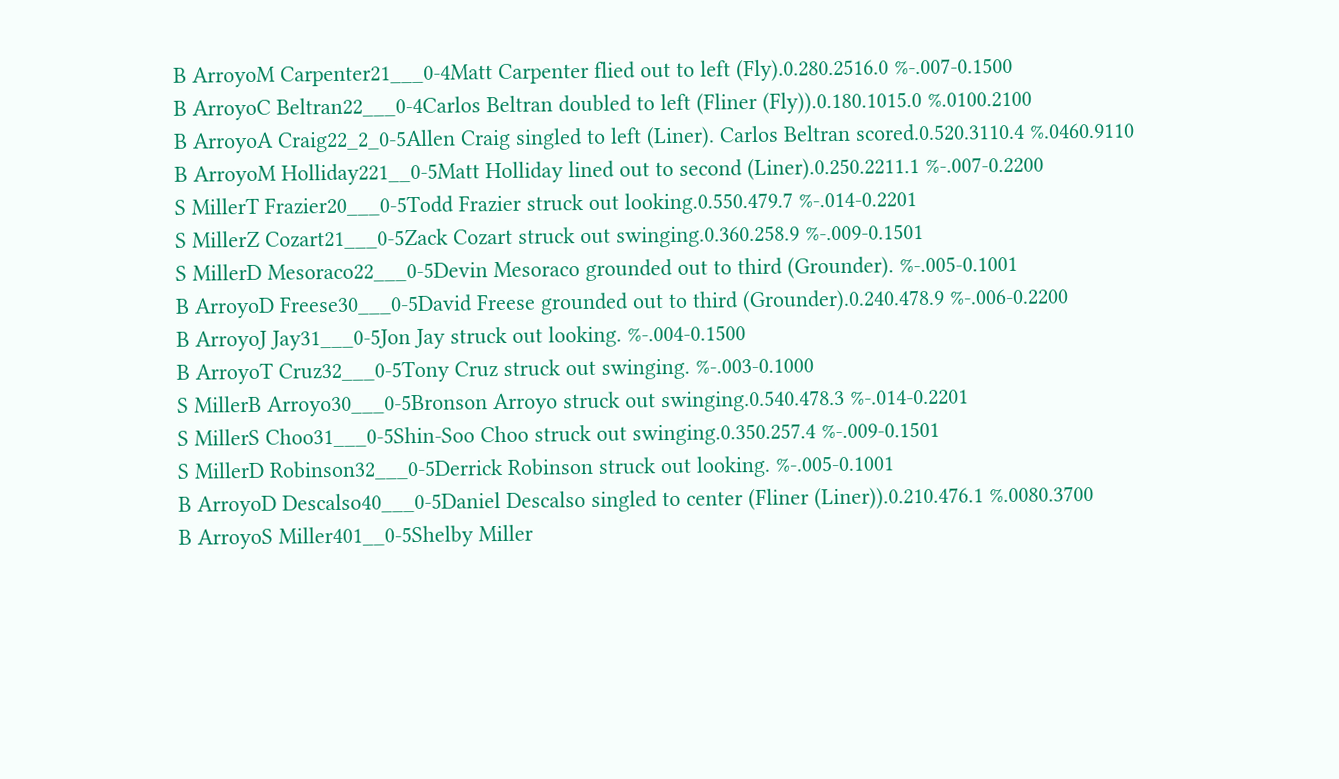B ArroyoM Carpenter21___0-4Matt Carpenter flied out to left (Fly).0.280.2516.0 %-.007-0.1500
B ArroyoC Beltran22___0-4Carlos Beltran doubled to left (Fliner (Fly)).0.180.1015.0 %.0100.2100
B ArroyoA Craig22_2_0-5Allen Craig singled to left (Liner). Carlos Beltran scored.0.520.3110.4 %.0460.9110
B ArroyoM Holliday221__0-5Matt Holliday lined out to second (Liner).0.250.2211.1 %-.007-0.2200
S MillerT Frazier20___0-5Todd Frazier struck out looking.0.550.479.7 %-.014-0.2201
S MillerZ Cozart21___0-5Zack Cozart struck out swinging.0.360.258.9 %-.009-0.1501
S MillerD Mesoraco22___0-5Devin Mesoraco grounded out to third (Grounder). %-.005-0.1001
B ArroyoD Freese30___0-5David Freese grounded out to third (Grounder).0.240.478.9 %-.006-0.2200
B ArroyoJ Jay31___0-5Jon Jay struck out looking. %-.004-0.1500
B ArroyoT Cruz32___0-5Tony Cruz struck out swinging. %-.003-0.1000
S MillerB Arroyo30___0-5Bronson Arroyo struck out swinging.0.540.478.3 %-.014-0.2201
S MillerS Choo31___0-5Shin-Soo Choo struck out swinging.0.350.257.4 %-.009-0.1501
S MillerD Robinson32___0-5Derrick Robinson struck out looking. %-.005-0.1001
B ArroyoD Descalso40___0-5Daniel Descalso singled to center (Fliner (Liner)).0.210.476.1 %.0080.3700
B ArroyoS Miller401__0-5Shelby Miller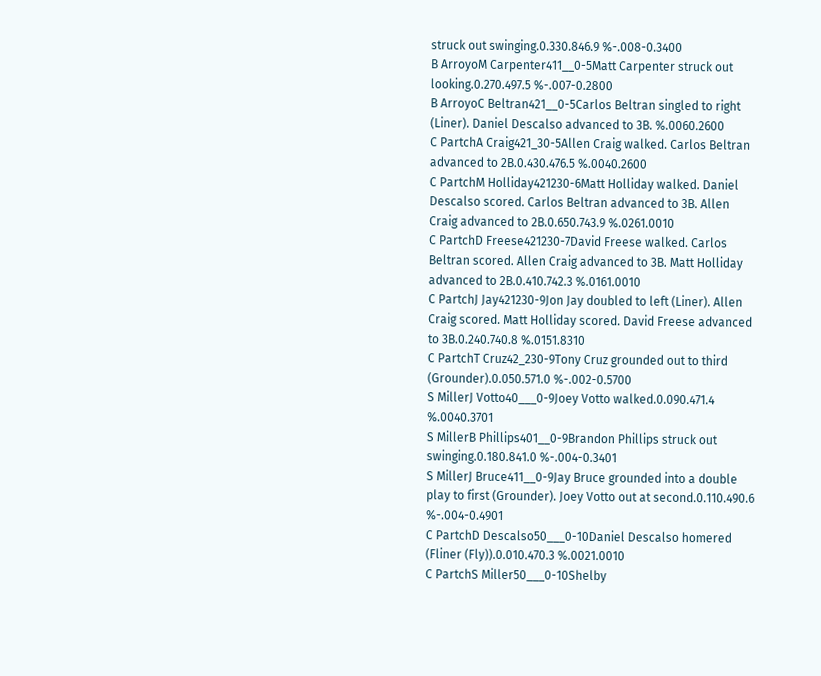struck out swinging.0.330.846.9 %-.008-0.3400
B ArroyoM Carpenter411__0-5Matt Carpenter struck out looking.0.270.497.5 %-.007-0.2800
B ArroyoC Beltran421__0-5Carlos Beltran singled to right (Liner). Daniel Descalso advanced to 3B. %.0060.2600
C PartchA Craig421_30-5Allen Craig walked. Carlos Beltran advanced to 2B.0.430.476.5 %.0040.2600
C PartchM Holliday421230-6Matt Holliday walked. Daniel Descalso scored. Carlos Beltran advanced to 3B. Allen Craig advanced to 2B.0.650.743.9 %.0261.0010
C PartchD Freese421230-7David Freese walked. Carlos Beltran scored. Allen Craig advanced to 3B. Matt Holliday advanced to 2B.0.410.742.3 %.0161.0010
C PartchJ Jay421230-9Jon Jay doubled to left (Liner). Allen Craig scored. Matt Holliday scored. David Freese advanced to 3B.0.240.740.8 %.0151.8310
C PartchT Cruz42_230-9Tony Cruz grounded out to third (Grounder).0.050.571.0 %-.002-0.5700
S MillerJ Votto40___0-9Joey Votto walked.0.090.471.4 %.0040.3701
S MillerB Phillips401__0-9Brandon Phillips struck out swinging.0.180.841.0 %-.004-0.3401
S MillerJ Bruce411__0-9Jay Bruce grounded into a double play to first (Grounder). Joey Votto out at second.0.110.490.6 %-.004-0.4901
C PartchD Descalso50___0-10Daniel Descalso homered (Fliner (Fly)).0.010.470.3 %.0021.0010
C PartchS Miller50___0-10Shelby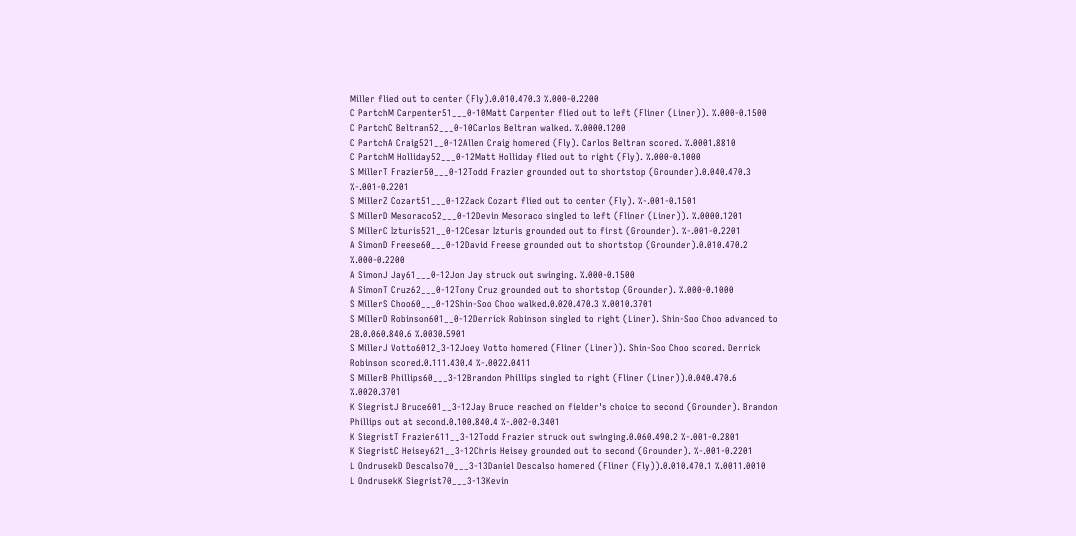Miller flied out to center (Fly).0.010.470.3 %.000-0.2200
C PartchM Carpenter51___0-10Matt Carpenter flied out to left (Fliner (Liner)). %.000-0.1500
C PartchC Beltran52___0-10Carlos Beltran walked. %.0000.1200
C PartchA Craig521__0-12Allen Craig homered (Fly). Carlos Beltran scored. %.0001.8810
C PartchM Holliday52___0-12Matt Holliday flied out to right (Fly). %.000-0.1000
S MillerT Frazier50___0-12Todd Frazier grounded out to shortstop (Grounder).0.040.470.3 %-.001-0.2201
S MillerZ Cozart51___0-12Zack Cozart flied out to center (Fly). %-.001-0.1501
S MillerD Mesoraco52___0-12Devin Mesoraco singled to left (Fliner (Liner)). %.0000.1201
S MillerC Izturis521__0-12Cesar Izturis grounded out to first (Grounder). %-.001-0.2201
A SimonD Freese60___0-12David Freese grounded out to shortstop (Grounder).0.010.470.2 %.000-0.2200
A SimonJ Jay61___0-12Jon Jay struck out swinging. %.000-0.1500
A SimonT Cruz62___0-12Tony Cruz grounded out to shortstop (Grounder). %.000-0.1000
S MillerS Choo60___0-12Shin-Soo Choo walked.0.020.470.3 %.0010.3701
S MillerD Robinson601__0-12Derrick Robinson singled to right (Liner). Shin-Soo Choo advanced to 2B.0.060.840.6 %.0030.5901
S MillerJ Votto6012_3-12Joey Votto homered (Fliner (Liner)). Shin-Soo Choo scored. Derrick Robinson scored.0.111.430.4 %-.0022.0411
S MillerB Phillips60___3-12Brandon Phillips singled to right (Fliner (Liner)).0.040.470.6 %.0020.3701
K SiegristJ Bruce601__3-12Jay Bruce reached on fielder's choice to second (Grounder). Brandon Phillips out at second.0.100.840.4 %-.002-0.3401
K SiegristT Frazier611__3-12Todd Frazier struck out swinging.0.060.490.2 %-.001-0.2801
K SiegristC Heisey621__3-12Chris Heisey grounded out to second (Grounder). %-.001-0.2201
L OndrusekD Descalso70___3-13Daniel Descalso homered (Fliner (Fly)).0.010.470.1 %.0011.0010
L OndrusekK Siegrist70___3-13Kevin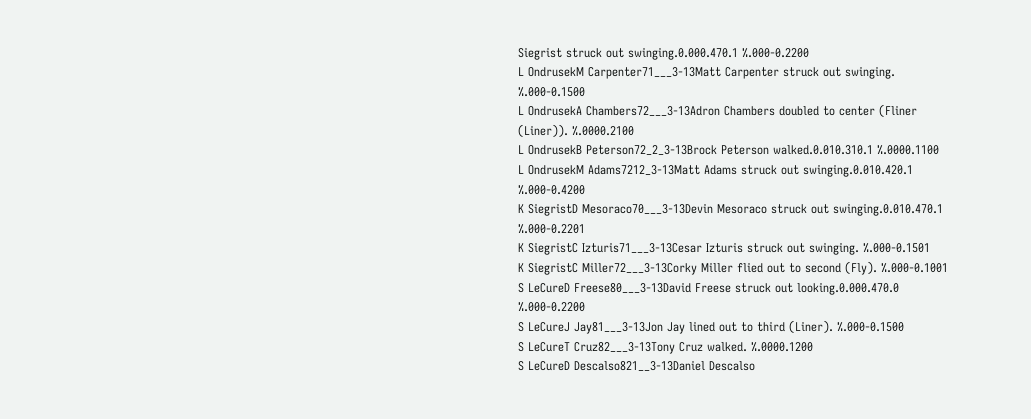Siegrist struck out swinging.0.000.470.1 %.000-0.2200
L OndrusekM Carpenter71___3-13Matt Carpenter struck out swinging. %.000-0.1500
L OndrusekA Chambers72___3-13Adron Chambers doubled to center (Fliner (Liner)). %.0000.2100
L OndrusekB Peterson72_2_3-13Brock Peterson walked.0.010.310.1 %.0000.1100
L OndrusekM Adams7212_3-13Matt Adams struck out swinging.0.010.420.1 %.000-0.4200
K SiegristD Mesoraco70___3-13Devin Mesoraco struck out swinging.0.010.470.1 %.000-0.2201
K SiegristC Izturis71___3-13Cesar Izturis struck out swinging. %.000-0.1501
K SiegristC Miller72___3-13Corky Miller flied out to second (Fly). %.000-0.1001
S LeCureD Freese80___3-13David Freese struck out looking.0.000.470.0 %.000-0.2200
S LeCureJ Jay81___3-13Jon Jay lined out to third (Liner). %.000-0.1500
S LeCureT Cruz82___3-13Tony Cruz walked. %.0000.1200
S LeCureD Descalso821__3-13Daniel Descalso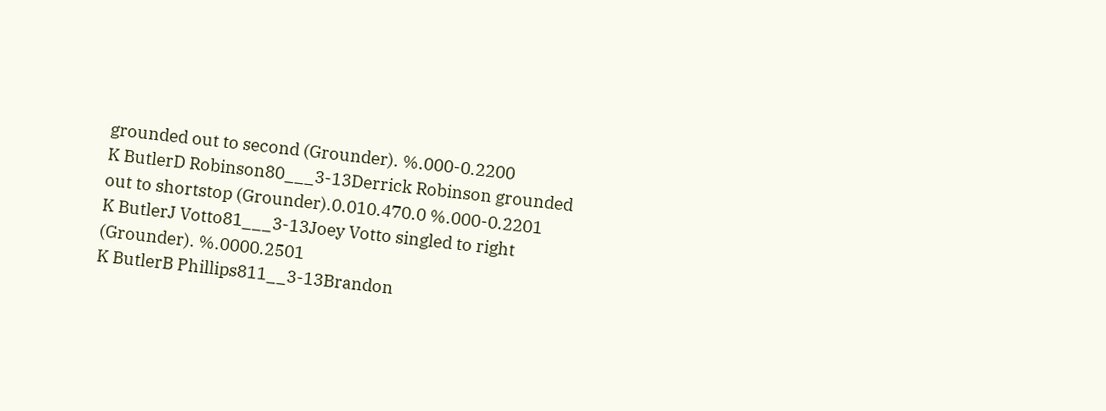grounded out to second (Grounder). %.000-0.2200
K ButlerD Robinson80___3-13Derrick Robinson grounded out to shortstop (Grounder).0.010.470.0 %.000-0.2201
K ButlerJ Votto81___3-13Joey Votto singled to right (Grounder). %.0000.2501
K ButlerB Phillips811__3-13Brandon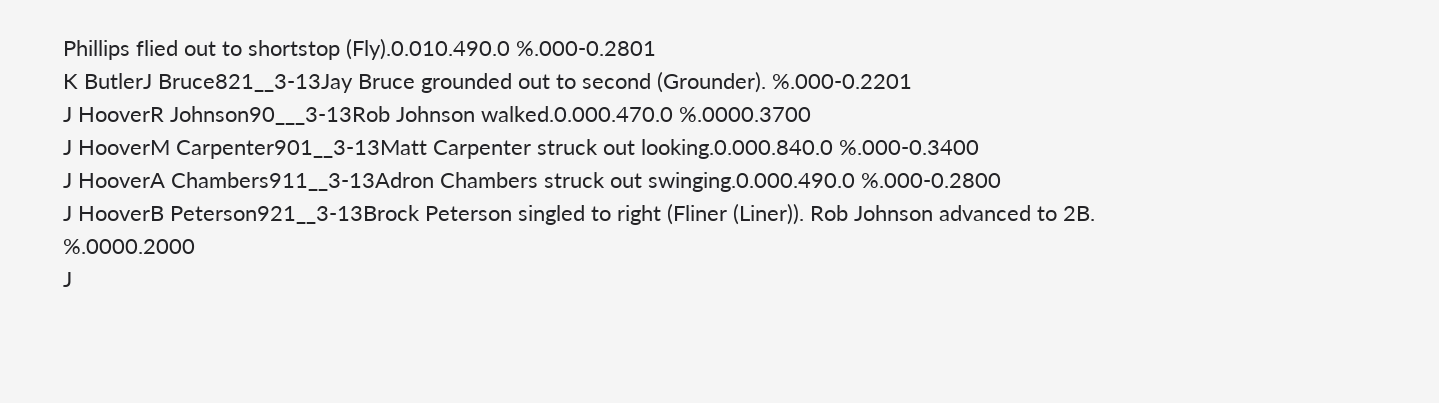Phillips flied out to shortstop (Fly).0.010.490.0 %.000-0.2801
K ButlerJ Bruce821__3-13Jay Bruce grounded out to second (Grounder). %.000-0.2201
J HooverR Johnson90___3-13Rob Johnson walked.0.000.470.0 %.0000.3700
J HooverM Carpenter901__3-13Matt Carpenter struck out looking.0.000.840.0 %.000-0.3400
J HooverA Chambers911__3-13Adron Chambers struck out swinging.0.000.490.0 %.000-0.2800
J HooverB Peterson921__3-13Brock Peterson singled to right (Fliner (Liner)). Rob Johnson advanced to 2B. %.0000.2000
J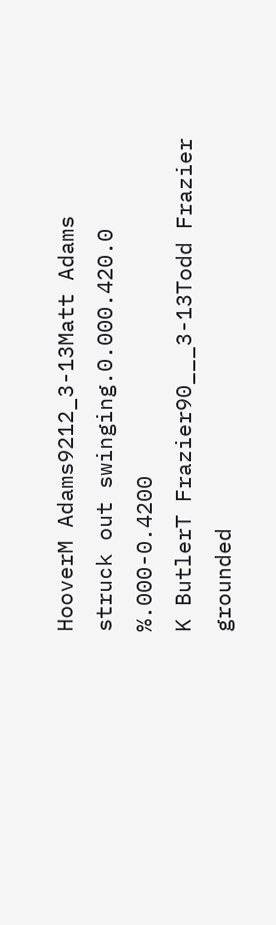HooverM Adams9212_3-13Matt Adams struck out swinging.0.000.420.0 %.000-0.4200
K ButlerT Frazier90___3-13Todd Frazier grounded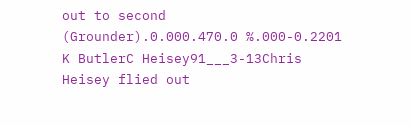out to second (Grounder).0.000.470.0 %.000-0.2201
K ButlerC Heisey91___3-13Chris Heisey flied out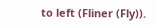to left (Fliner (Fly)).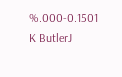%.000-0.1501
K ButlerJ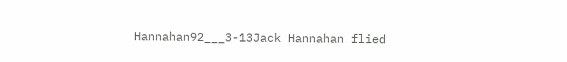Hannahan92___3-13Jack Hannahan flied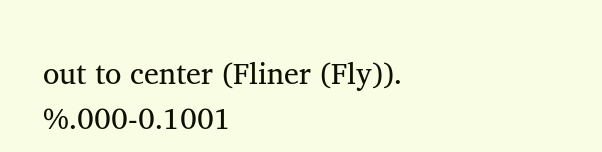out to center (Fliner (Fly)). %.000-0.1001